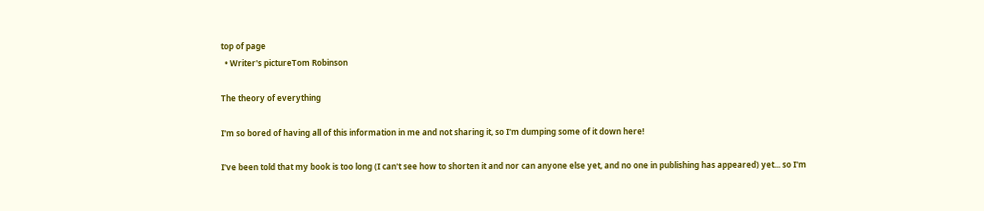top of page
  • Writer's pictureTom Robinson

The theory of everything

I'm so bored of having all of this information in me and not sharing it, so I'm dumping some of it down here!

I've been told that my book is too long (I can't see how to shorten it and nor can anyone else yet, and no one in publishing has appeared) yet... so I'm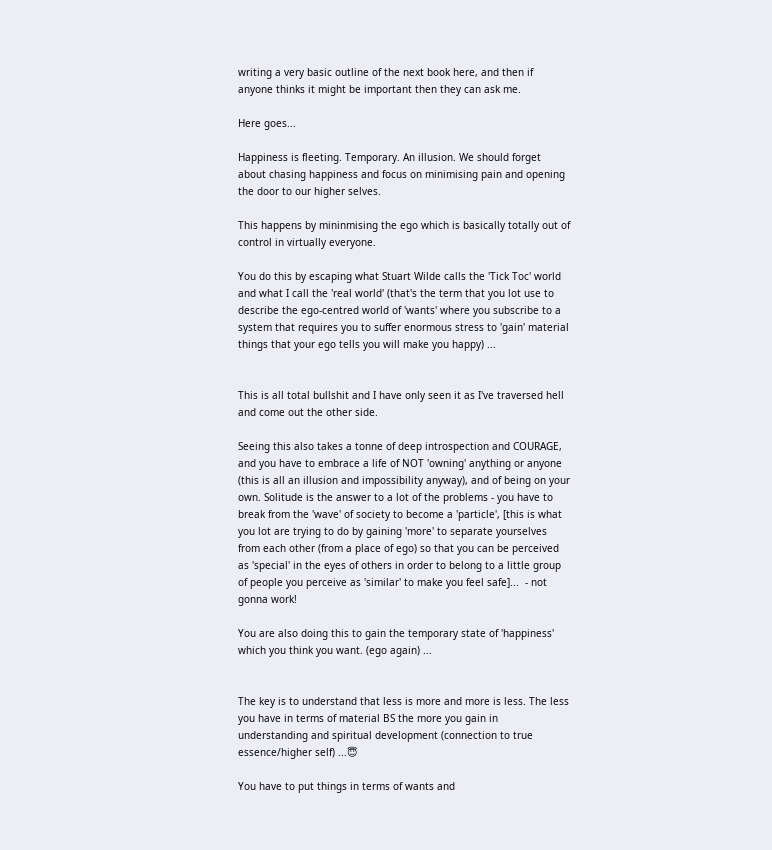writing a very basic outline of the next book here, and then if anyone thinks it might be important then they can ask me.

Here goes...

Happiness is fleeting. Temporary. An illusion. We should forget about chasing happiness and focus on minimising pain and opening the door to our higher selves.

This happens by mininmising the ego which is basically totally out of control in virtually everyone.

You do this by escaping what Stuart Wilde calls the 'Tick Toc' world and what I call the 'real world' (that's the term that you lot use to describe the ego-centred world of 'wants' where you subscribe to a system that requires you to suffer enormous stress to 'gain' material things that your ego tells you will make you happy) ...


This is all total bullshit and I have only seen it as I've traversed hell and come out the other side.

Seeing this also takes a tonne of deep introspection and COURAGE, and you have to embrace a life of NOT 'owning' anything or anyone (this is all an illusion and impossibility anyway), and of being on your own. Solitude is the answer to a lot of the problems - you have to break from the 'wave' of society to become a 'particle', [this is what you lot are trying to do by gaining 'more' to separate yourselves from each other (from a place of ego) so that you can be perceived as 'special' in the eyes of others in order to belong to a little group of people you perceive as 'similar' to make you feel safe]...  - not gonna work!

You are also doing this to gain the temporary state of 'happiness' which you think you want. (ego again) ...


The key is to understand that less is more and more is less. The less you have in terms of material BS the more you gain in understanding and spiritual development (connection to true essence/higher self) ...😇

You have to put things in terms of wants and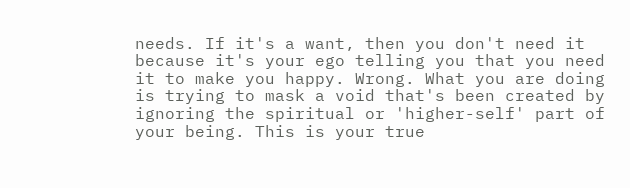needs. If it's a want, then you don't need it because it's your ego telling you that you need it to make you happy. Wrong. What you are doing is trying to mask a void that's been created by ignoring the spiritual or 'higher-self' part of your being. This is your true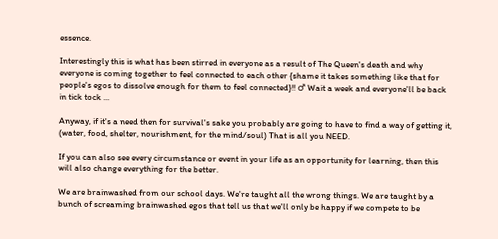essence.

Interestingly this is what has been stirred in everyone as a result of The Queen's death and why everyone is coming together to feel connected to each other {shame it takes something like that for people's egos to dissolve enough for them to feel connected}!! ♂ Wait a week and everyone'll be back in tick tock ...

Anyway, if it's a need then for survival's sake you probably are going to have to find a way of getting it, (water, food, shelter, nourishment, for the mind/soul) That is all you NEED.

If you can also see every circumstance or event in your life as an opportunity for learning, then this will also change everything for the better.

We are brainwashed from our school days. We're taught all the wrong things. We are taught by a bunch of screaming brainwashed egos that tell us that we'll only be happy if we compete to be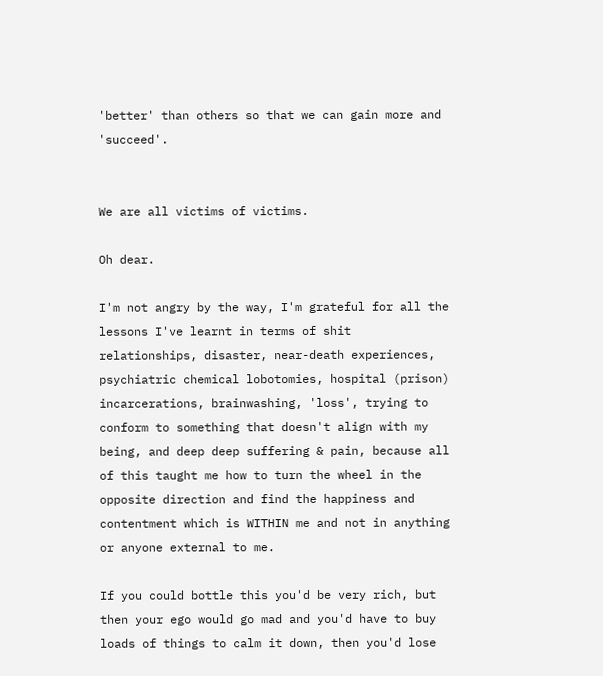'better' than others so that we can gain more and 'succeed'.


We are all victims of victims.

Oh dear.

I'm not angry by the way, I'm grateful for all the lessons I've learnt in terms of shit relationships, disaster, near-death experiences, psychiatric chemical lobotomies, hospital (prison) incarcerations, brainwashing, 'loss', trying to conform to something that doesn't align with my being, and deep deep suffering & pain, because all of this taught me how to turn the wheel in the opposite direction and find the happiness and contentment which is WITHIN me and not in anything or anyone external to me.

If you could bottle this you'd be very rich, but then your ego would go mad and you'd have to buy loads of things to calm it down, then you'd lose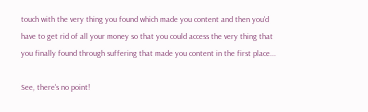touch with the very thing you found which made you content and then you'd have to get rid of all your money so that you could access the very thing that you finally found through suffering that made you content in the first place...

See, there's no point!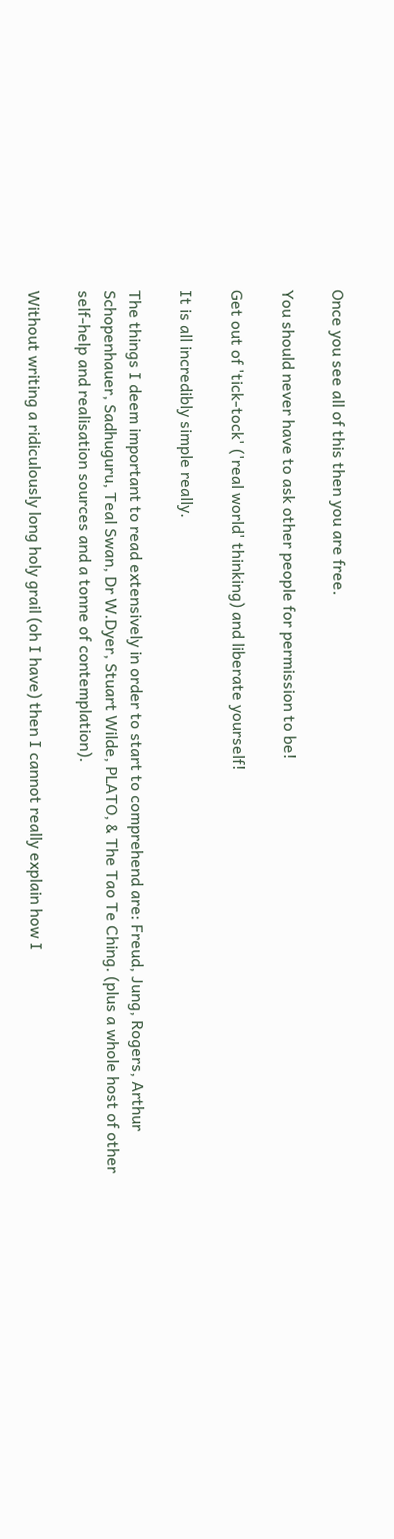Once you see all of this then you are free.

You should never have to ask other people for permission to be!

Get out of 'tick-tock' ('real world' thinking) and liberate yourself!

It is all incredibly simple really.

The things I deem important to read extensively in order to start to comprehend are: Freud, Jung, Rogers, Arthur Schopenhauer, Sadhuguru, Teal Swan, Dr W.Dyer, Stuart Wilde, PLATO, & The Tao Te Ching. (plus a whole host of other self-help and realisation sources and a tonne of contemplation).

Without writing a ridiculously long holy grail (oh I have) then I cannot really explain how I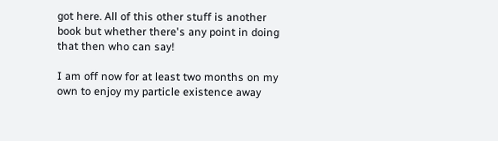got here. All of this other stuff is another book but whether there's any point in doing that then who can say!

I am off now for at least two months on my own to enjoy my particle existence away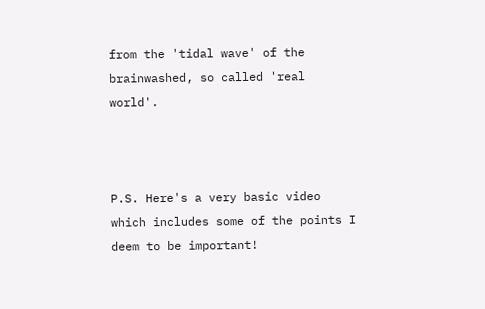from the 'tidal wave' of the brainwashed, so called 'real world'.



P.S. Here's a very basic video which includes some of the points I deem to be important!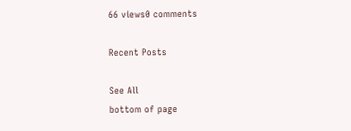66 views0 comments

Recent Posts

See All
bottom of page